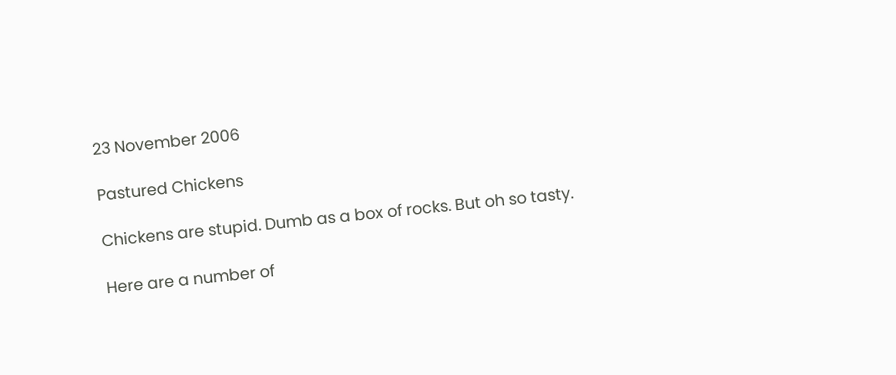23 November 2006

Pastured Chickens

Chickens are stupid. Dumb as a box of rocks. But oh so tasty.

Here are a number of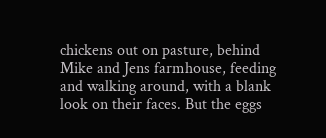chickens out on pasture, behind Mike and Jens farmhouse, feeding and walking around, with a blank look on their faces. But the eggs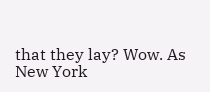that they lay? Wow. As New York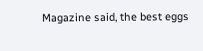Magazine said, the best eggs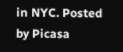in NYC. Posted by Picasa